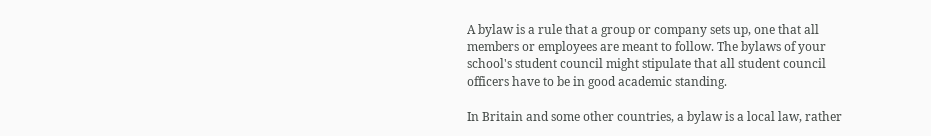A bylaw is a rule that a group or company sets up, one that all members or employees are meant to follow. The bylaws of your school's student council might stipulate that all student council officers have to be in good academic standing.

In Britain and some other countries, a bylaw is a local law, rather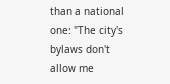than a national one: "The city's bylaws don't allow me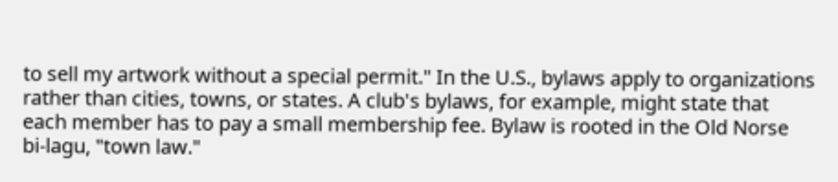to sell my artwork without a special permit." In the U.S., bylaws apply to organizations rather than cities, towns, or states. A club's bylaws, for example, might state that each member has to pay a small membership fee. Bylaw is rooted in the Old Norse bi-lagu, "town law."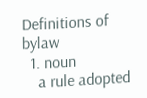Definitions of bylaw
  1. noun
    a rule adopted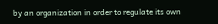by an organization in order to regulate its own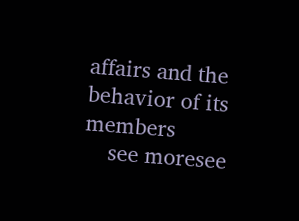affairs and the behavior of its members
    see moresee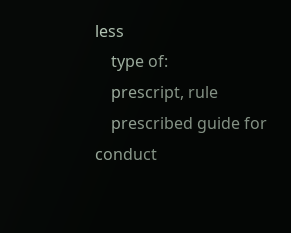less
    type of:
    prescript, rule
    prescribed guide for conduct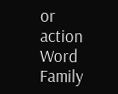or action
Word Family